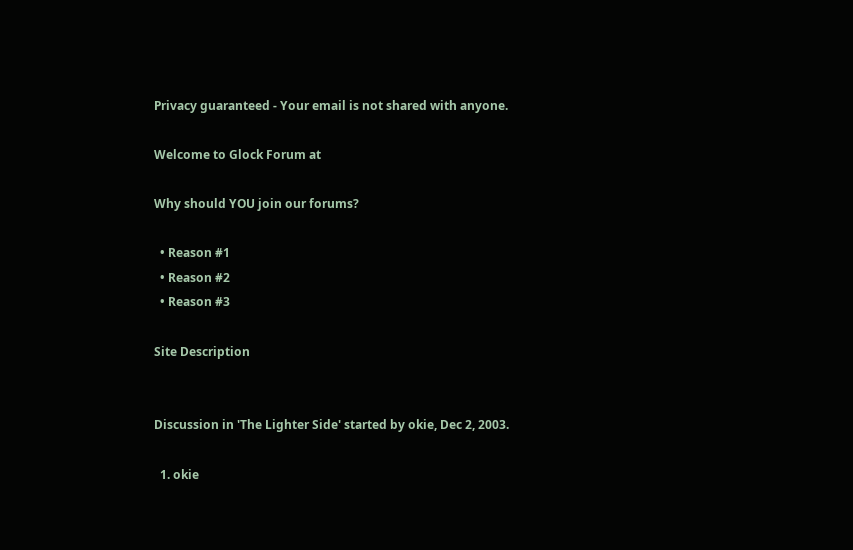Privacy guaranteed - Your email is not shared with anyone.

Welcome to Glock Forum at

Why should YOU join our forums?

  • Reason #1
  • Reason #2
  • Reason #3

Site Description


Discussion in 'The Lighter Side' started by okie, Dec 2, 2003.

  1. okie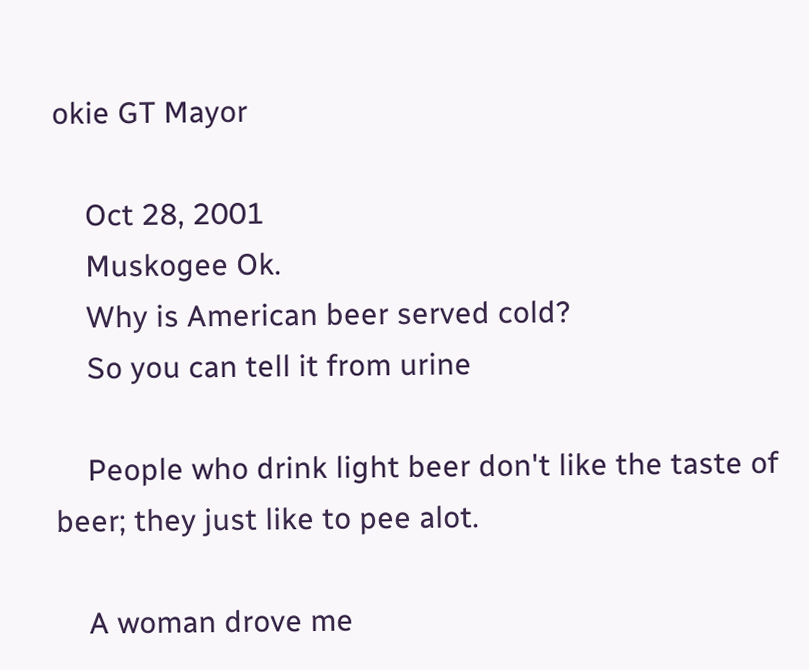okie GT Mayor

    Oct 28, 2001
    Muskogee Ok.
    Why is American beer served cold?
    So you can tell it from urine

    People who drink light beer don't like the taste of beer; they just like to pee alot.

    A woman drove me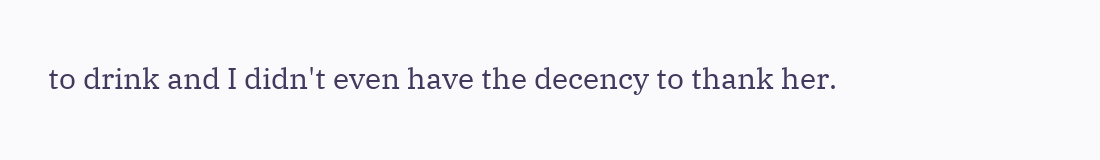to drink and I didn't even have the decency to thank her.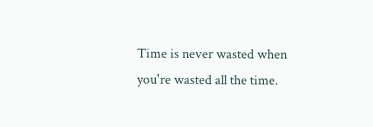Time is never wasted when you're wasted all the time.